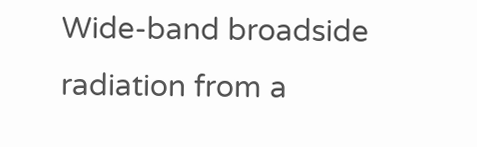Wide-band broadside radiation from a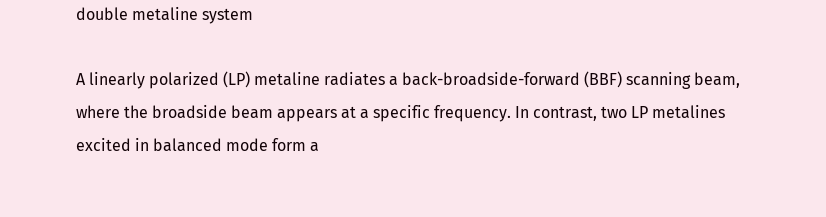double metaline system

A linearly polarized (LP) metaline radiates a back-broadside-forward (BBF) scanning beam, where the broadside beam appears at a specific frequency. In contrast, two LP metalines excited in balanced mode form a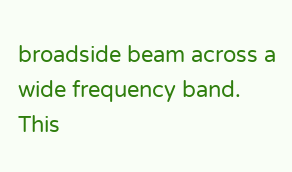broadside beam across a wide frequency band. This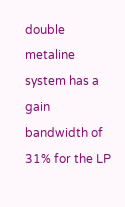double metaline system has a gain bandwidth of 31% for the LP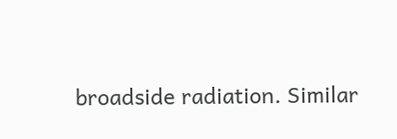broadside radiation. Similar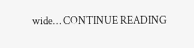wide… CONTINUE READING